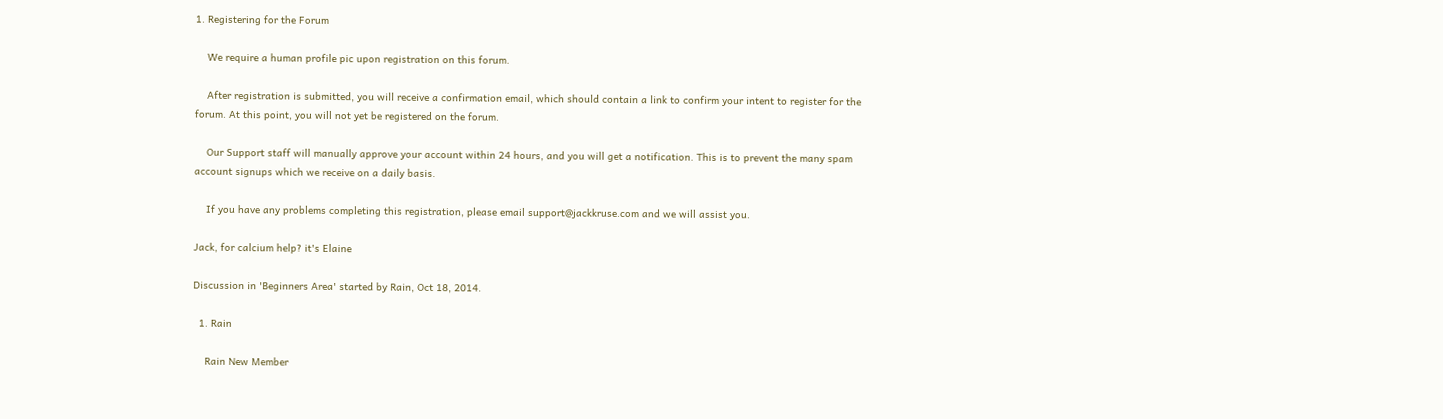1. Registering for the Forum

    We require a human profile pic upon registration on this forum.

    After registration is submitted, you will receive a confirmation email, which should contain a link to confirm your intent to register for the forum. At this point, you will not yet be registered on the forum.

    Our Support staff will manually approve your account within 24 hours, and you will get a notification. This is to prevent the many spam account signups which we receive on a daily basis.

    If you have any problems completing this registration, please email support@jackkruse.com and we will assist you.

Jack, for calcium help? it's Elaine

Discussion in 'Beginners Area' started by Rain, Oct 18, 2014.

  1. Rain

    Rain New Member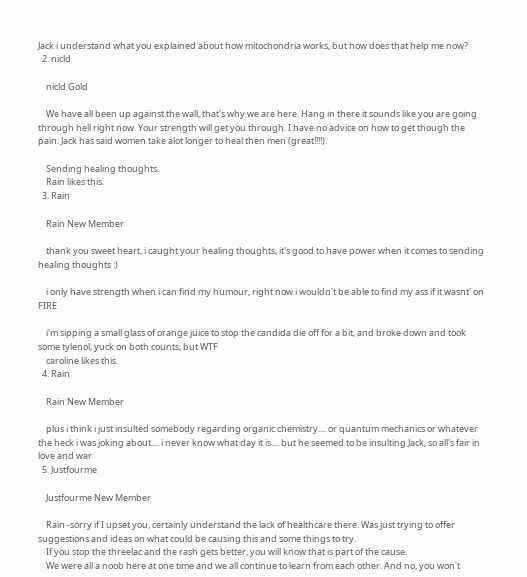Jack i understand what you explained about how mitochondria works, but how does that help me now?
  2. nicld

    nicld Gold

    We have all been up against the wall, that's why we are here. Hang in there it sounds like you are going through hell right now. Your strength will get you through. I have no advice on how to get though the pain. Jack has said women take alot longer to heal then men (great!!!!).

    Sending healing thoughts.
    Rain likes this.
  3. Rain

    Rain New Member

    thank you sweet heart, i caught your healing thoughts, it's good to have power when it comes to sending healing thoughts :)

    i only have strength when i can find my humour, right now i wouldn't be able to find my ass if it wasnt' on FIRE

    i'm sipping a small glass of orange juice to stop the candida die off for a bit, and broke down and took some tylenol, yuck on both counts, but WTF
    caroline likes this.
  4. Rain

    Rain New Member

    plus i think i just insulted somebody regarding organic chemistry.... or quantum mechanics or whatever the heck i was joking about.... i never know what day it is.... but he seemed to be insulting Jack, so all's fair in love and war
  5. Justfourme

    Justfourme New Member

    Rain -sorry if I upset you, certainly understand the lack of healthcare there. Was just trying to offer suggestions and ideas on what could be causing this and some things to try.
    If you stop the threelac and the rash gets better, you will know that is part of the cause.
    We were all a noob here at one time and we all continue to learn from each other. And no, you won't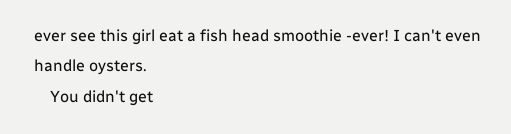ever see this girl eat a fish head smoothie -ever! I can't even handle oysters.
    You didn't get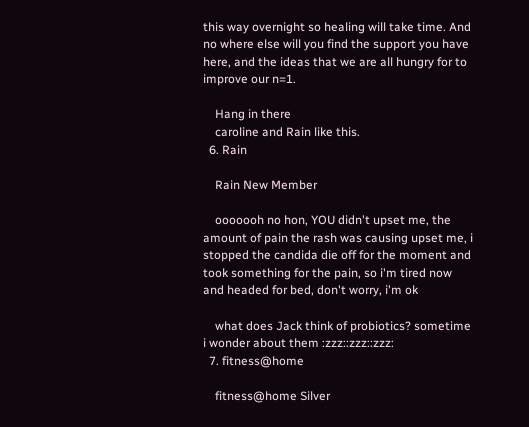this way overnight so healing will take time. And no where else will you find the support you have here, and the ideas that we are all hungry for to improve our n=1.

    Hang in there
    caroline and Rain like this.
  6. Rain

    Rain New Member

    ooooooh no hon, YOU didn't upset me, the amount of pain the rash was causing upset me, i stopped the candida die off for the moment and took something for the pain, so i'm tired now and headed for bed, don't worry, i'm ok

    what does Jack think of probiotics? sometime i wonder about them :zzz::zzz::zzz:
  7. fitness@home

    fitness@home Silver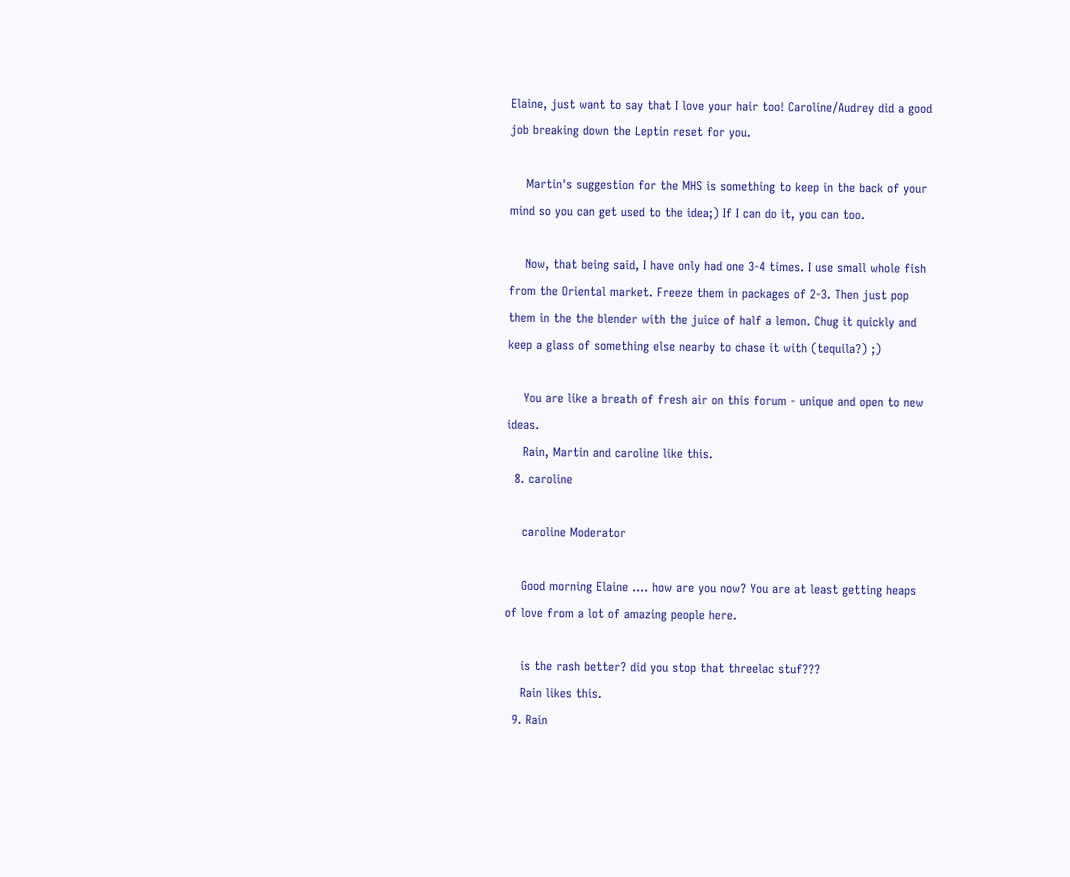Elaine, just want to say that I love your hair too! Caroline/Audrey did a good job breaking down the Leptin reset for you.

    Martin's suggestion for the MHS is something to keep in the back of your mind so you can get used to the idea;) If I can do it, you can too.

    Now, that being said, I have only had one 3-4 times. I use small whole fish from the Oriental market. Freeze them in packages of 2-3. Then just pop them in the the blender with the juice of half a lemon. Chug it quickly and keep a glass of something else nearby to chase it with (tequila?) ;)

    You are like a breath of fresh air on this forum - unique and open to new ideas.
    Rain, Martin and caroline like this.
  8. caroline

    caroline Moderator

    Good morning Elaine .... how are you now? You are at least getting heaps of love from a lot of amazing people here.

    is the rash better? did you stop that threelac stuf???
    Rain likes this.
  9. Rain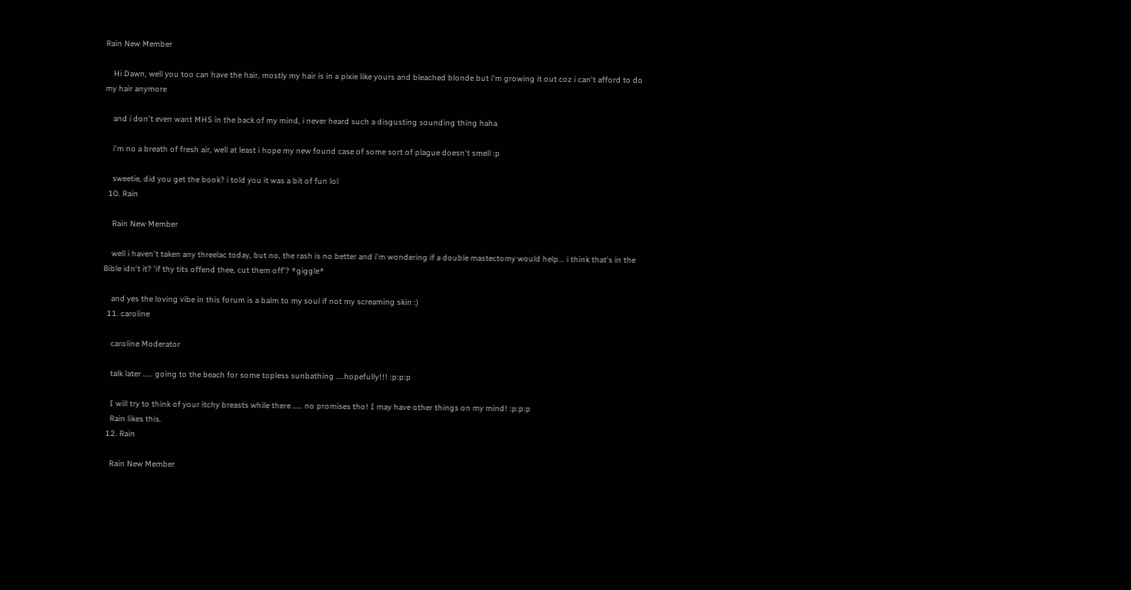Rain New Member

    Hi Dawn, well you too can have the hair, mostly my hair is in a pixie like yours and bleached blonde but i'm growing it out coz i can't afford to do my hair anymore

    and i don't even want MHS in the back of my mind, i never heard such a disgusting sounding thing haha

    i'm no a breath of fresh air, well at least i hope my new found case of some sort of plague doesn't smell :p

    sweetie, did you get the book? i told you it was a bit of fun lol
  10. Rain

    Rain New Member

    well i haven't taken any threelac today, but no, the rash is no better and i'm wondering if a double mastectomy would help... i think that's in the Bible idn't it? 'if thy tits offend thee, cut them off'? *giggle*

    and yes the loving vibe in this forum is a balm to my soul if not my screaming skin :)
  11. caroline

    caroline Moderator

    talk later ..... going to the beach for some topless sunbathing ....hopefully!!! :p:p:p

    I will try to think of your itchy breasts while there ..... no promises tho! I may have other things on my mind! :p:p:p
    Rain likes this.
  12. Rain

    Rain New Member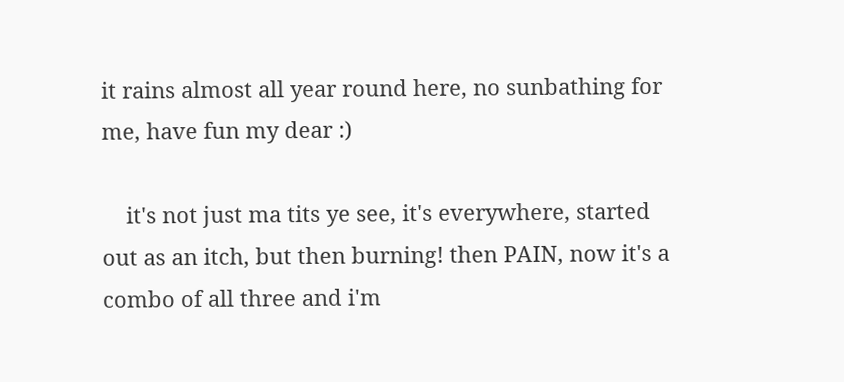it rains almost all year round here, no sunbathing for me, have fun my dear :)

    it's not just ma tits ye see, it's everywhere, started out as an itch, but then burning! then PAIN, now it's a combo of all three and i'm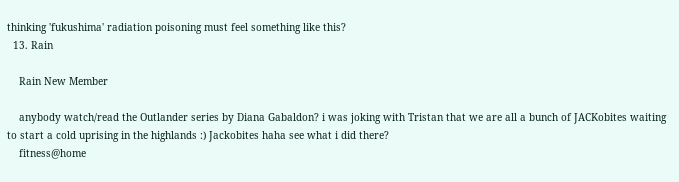thinking 'fukushima' radiation poisoning must feel something like this?
  13. Rain

    Rain New Member

    anybody watch/read the Outlander series by Diana Gabaldon? i was joking with Tristan that we are all a bunch of JACKobites waiting to start a cold uprising in the highlands :) Jackobites haha see what i did there?
    fitness@home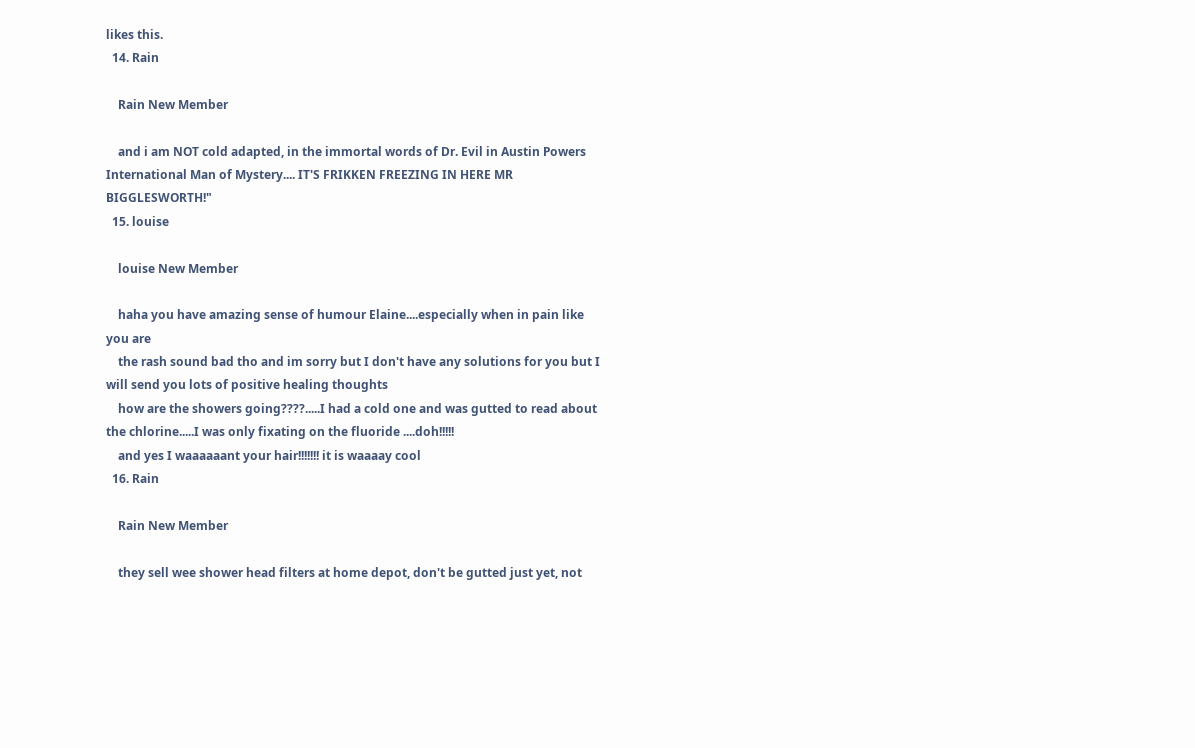likes this.
  14. Rain

    Rain New Member

    and i am NOT cold adapted, in the immortal words of Dr. Evil in Austin Powers International Man of Mystery.... IT'S FRIKKEN FREEZING IN HERE MR BIGGLESWORTH!"
  15. louise

    louise New Member

    haha you have amazing sense of humour Elaine....especially when in pain like you are
    the rash sound bad tho and im sorry but I don't have any solutions for you but I will send you lots of positive healing thoughts
    how are the showers going????.....I had a cold one and was gutted to read about the chlorine.....I was only fixating on the fluoride ....doh!!!!!
    and yes I waaaaaant your hair!!!!!!! it is waaaay cool
  16. Rain

    Rain New Member

    they sell wee shower head filters at home depot, don't be gutted just yet, not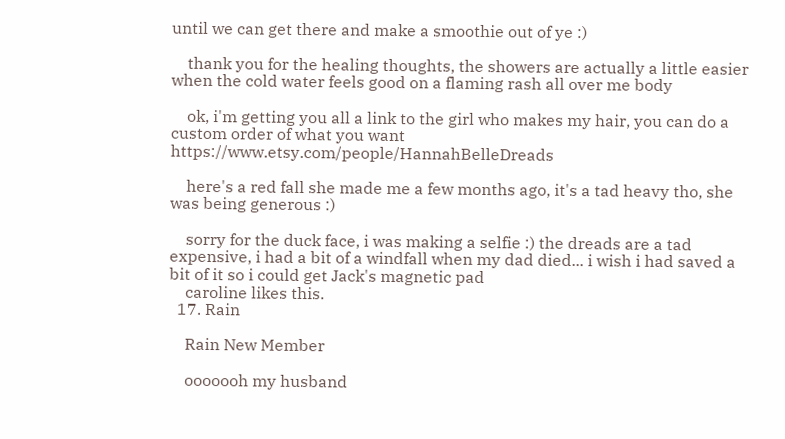until we can get there and make a smoothie out of ye :)

    thank you for the healing thoughts, the showers are actually a little easier when the cold water feels good on a flaming rash all over me body

    ok, i'm getting you all a link to the girl who makes my hair, you can do a custom order of what you want https://www.etsy.com/people/HannahBelleDreads

    here's a red fall she made me a few months ago, it's a tad heavy tho, she was being generous :)

    sorry for the duck face, i was making a selfie :) the dreads are a tad expensive, i had a bit of a windfall when my dad died... i wish i had saved a bit of it so i could get Jack's magnetic pad
    caroline likes this.
  17. Rain

    Rain New Member

    ooooooh my husband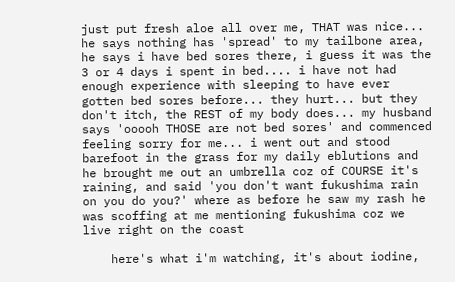just put fresh aloe all over me, THAT was nice... he says nothing has 'spread' to my tailbone area, he says i have bed sores there, i guess it was the 3 or 4 days i spent in bed.... i have not had enough experience with sleeping to have ever gotten bed sores before... they hurt... but they don't itch, the REST of my body does... my husband says 'ooooh THOSE are not bed sores' and commenced feeling sorry for me... i went out and stood barefoot in the grass for my daily eblutions and he brought me out an umbrella coz of COURSE it's raining, and said 'you don't want fukushima rain on you do you?' where as before he saw my rash he was scoffing at me mentioning fukushima coz we live right on the coast

    here's what i'm watching, it's about iodine,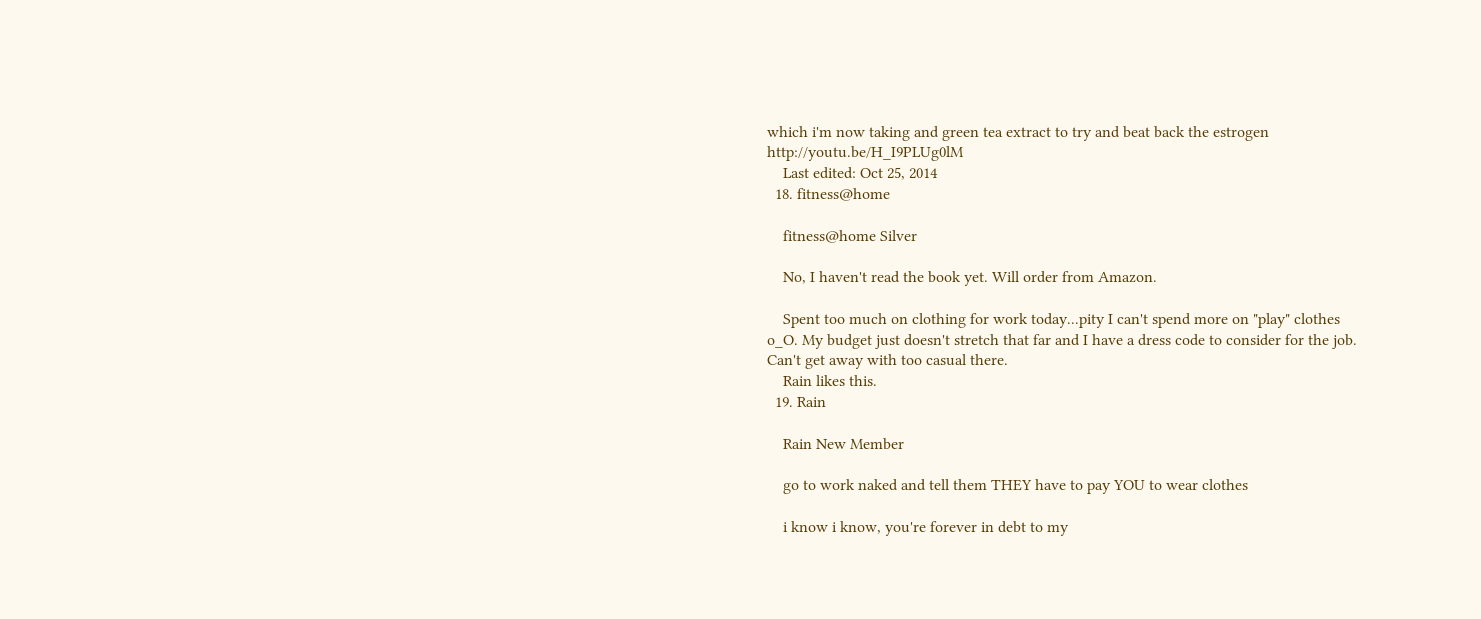which i'm now taking and green tea extract to try and beat back the estrogen http://youtu.be/H_I9PLUg0lM
    Last edited: Oct 25, 2014
  18. fitness@home

    fitness@home Silver

    No, I haven't read the book yet. Will order from Amazon.

    Spent too much on clothing for work today...pity I can't spend more on "play" clothes o_O. My budget just doesn't stretch that far and I have a dress code to consider for the job. Can't get away with too casual there.
    Rain likes this.
  19. Rain

    Rain New Member

    go to work naked and tell them THEY have to pay YOU to wear clothes

    i know i know, you're forever in debt to my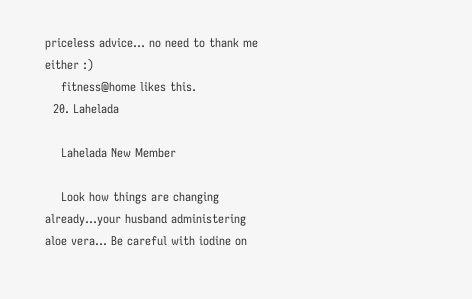priceless advice... no need to thank me either :)
    fitness@home likes this.
  20. Lahelada

    Lahelada New Member

    Look how things are changing already...your husband administering aloe vera... Be careful with iodine on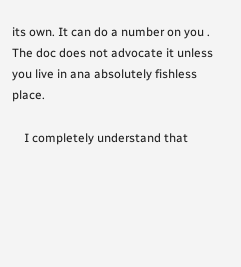its own. It can do a number on you . The doc does not advocate it unless you live in ana absolutely fishless place.

    I completely understand that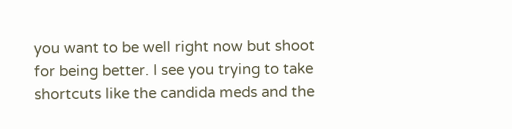you want to be well right now but shoot for being better. I see you trying to take shortcuts like the candida meds and the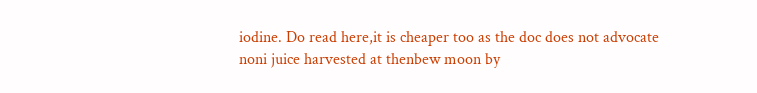iodine. Do read here,it is cheaper too as the doc does not advocate noni juice harvested at thenbew moon by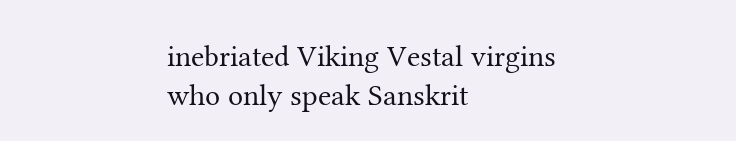inebriated Viking Vestal virgins who only speak Sanskrit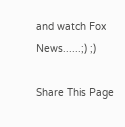and watch Fox News......;) ;)

Share This Page